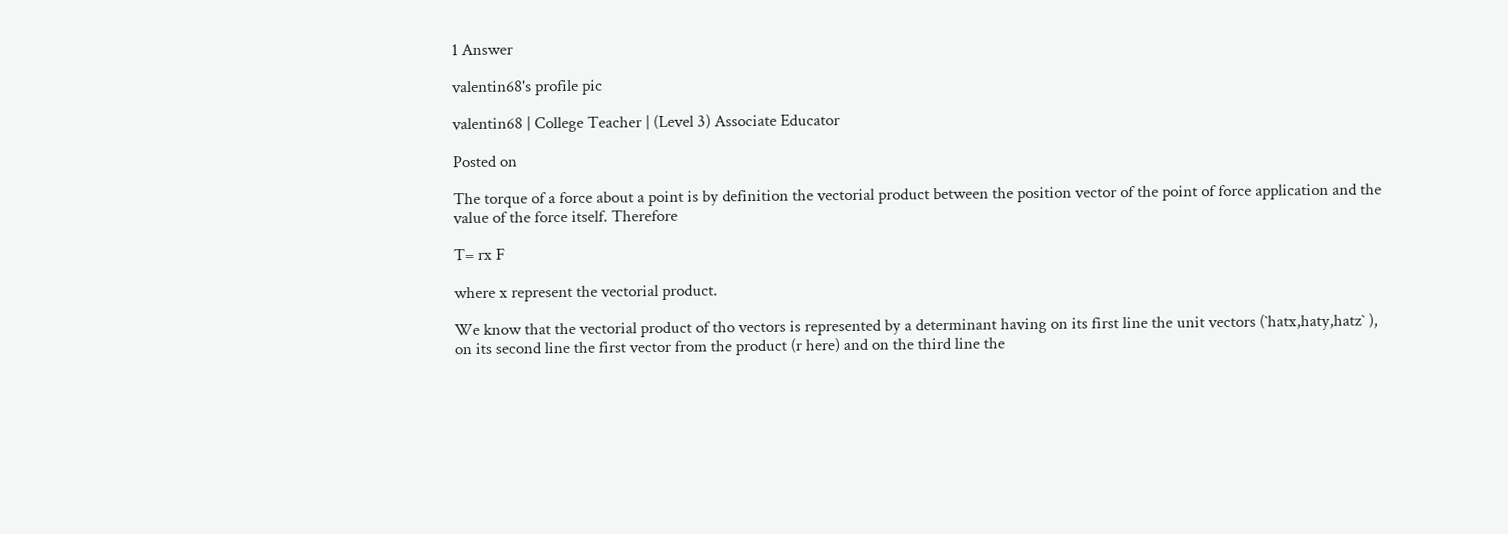1 Answer

valentin68's profile pic

valentin68 | College Teacher | (Level 3) Associate Educator

Posted on

The torque of a force about a point is by definition the vectorial product between the position vector of the point of force application and the value of the force itself. Therefore

T= rx F

where x represent the vectorial product.

We know that the vectorial product of tho vectors is represented by a determinant having on its first line the unit vectors (`hatx,haty,hatz` ), on its second line the first vector from the product (r here) and on the third line the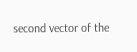second vector of the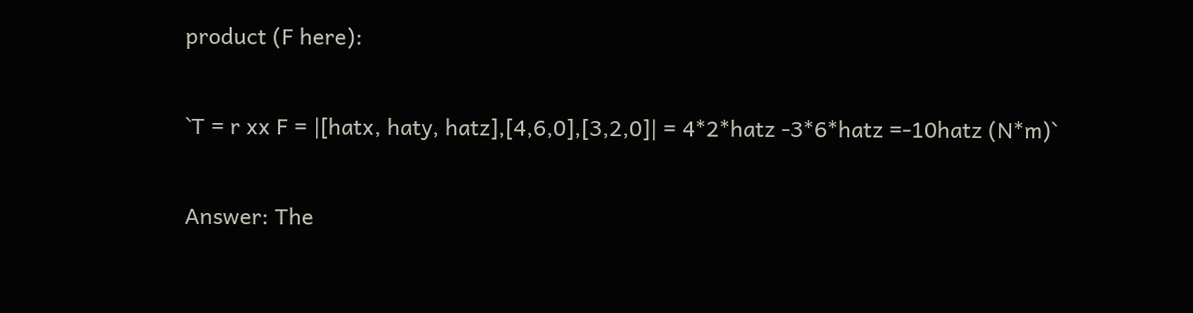product (F here):

`T = r xx F = |[hatx, haty, hatz],[4,6,0],[3,2,0]| = 4*2*hatz -3*6*hatz =-10hatz (N*m)`

Answer: The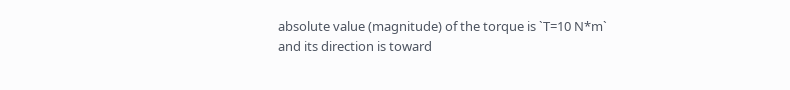absolute value (magnitude) of the torque is `T=10 N*m` and its direction is toward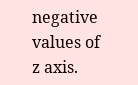negative values of z axis.